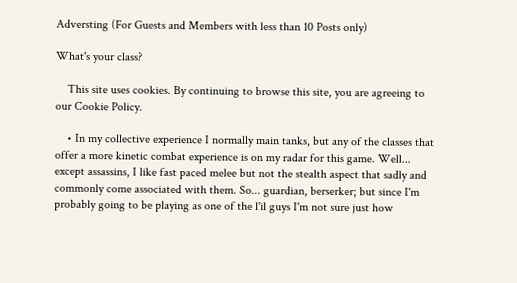Adversting (For Guests and Members with less than 10 Posts only)

What's your class?

    This site uses cookies. By continuing to browse this site, you are agreeing to our Cookie Policy.

    • In my collective experience I normally main tanks, but any of the classes that offer a more kinetic combat experience is on my radar for this game. Well... except assassins, I like fast paced melee but not the stealth aspect that sadly and commonly come associated with them. So... guardian, berserker; but since I'm probably going to be playing as one of the l'il guys I'm not sure just how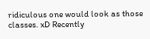ridiculous one would look as those classes. xD Recently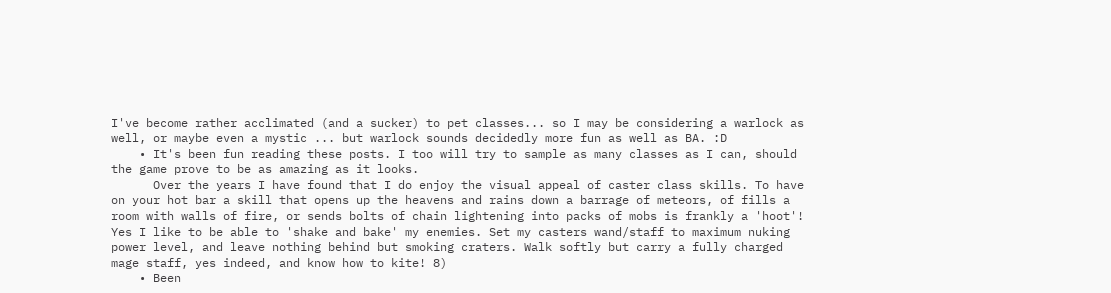I've become rather acclimated (and a sucker) to pet classes... so I may be considering a warlock as well, or maybe even a mystic ... but warlock sounds decidedly more fun as well as BA. :D
    • It's been fun reading these posts. I too will try to sample as many classes as I can, should the game prove to be as amazing as it looks.
      Over the years I have found that I do enjoy the visual appeal of caster class skills. To have on your hot bar a skill that opens up the heavens and rains down a barrage of meteors, of fills a room with walls of fire, or sends bolts of chain lightening into packs of mobs is frankly a 'hoot'! Yes I like to be able to 'shake and bake' my enemies. Set my casters wand/staff to maximum nuking power level, and leave nothing behind but smoking craters. Walk softly but carry a fully charged mage staff, yes indeed, and know how to kite! 8)
    • Been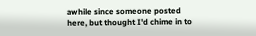awhile since someone posted here, but thought I'd chime in to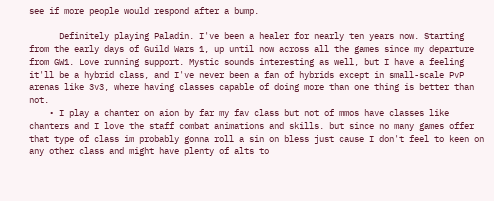see if more people would respond after a bump.

      Definitely playing Paladin. I've been a healer for nearly ten years now. Starting from the early days of Guild Wars 1, up until now across all the games since my departure from GW1. Love running support. Mystic sounds interesting as well, but I have a feeling it'll be a hybrid class, and I've never been a fan of hybrids except in small-scale PvP arenas like 3v3, where having classes capable of doing more than one thing is better than not.
    • I play a chanter on aion by far my fav class but not of mmos have classes like chanters and I love the staff combat animations and skills. but since no many games offer that type of class im probably gonna roll a sin on bless just cause I don't feel to keen on any other class and might have plenty of alts to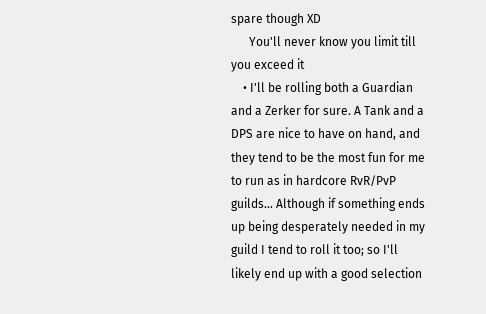spare though XD
      You'll never know you limit till you exceed it
    • I'll be rolling both a Guardian and a Zerker for sure. A Tank and a DPS are nice to have on hand, and they tend to be the most fun for me to run as in hardcore RvR/PvP guilds... Although if something ends up being desperately needed in my guild I tend to roll it too; so I'll likely end up with a good selection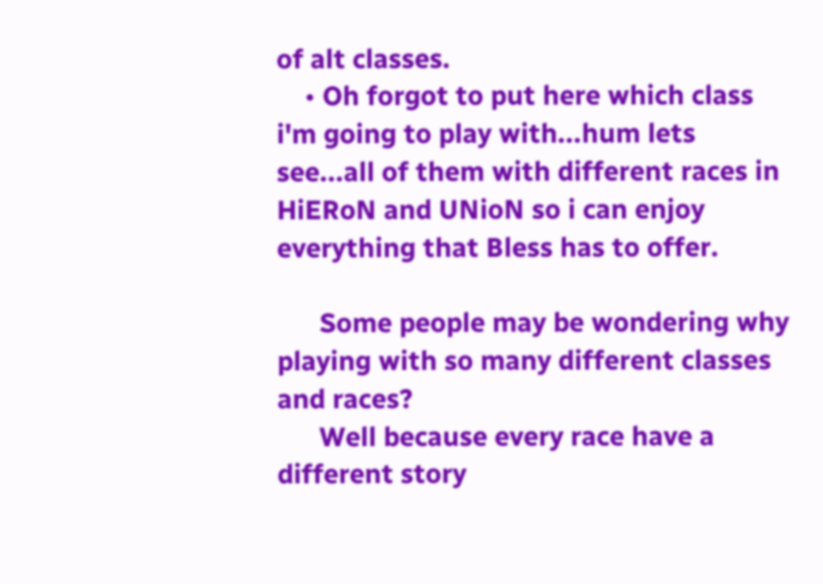of alt classes.
    • Oh forgot to put here which class i'm going to play with...hum lets see...all of them with different races in HiERoN and UNioN so i can enjoy everything that Bless has to offer.

      Some people may be wondering why playing with so many different classes and races?
      Well because every race have a different story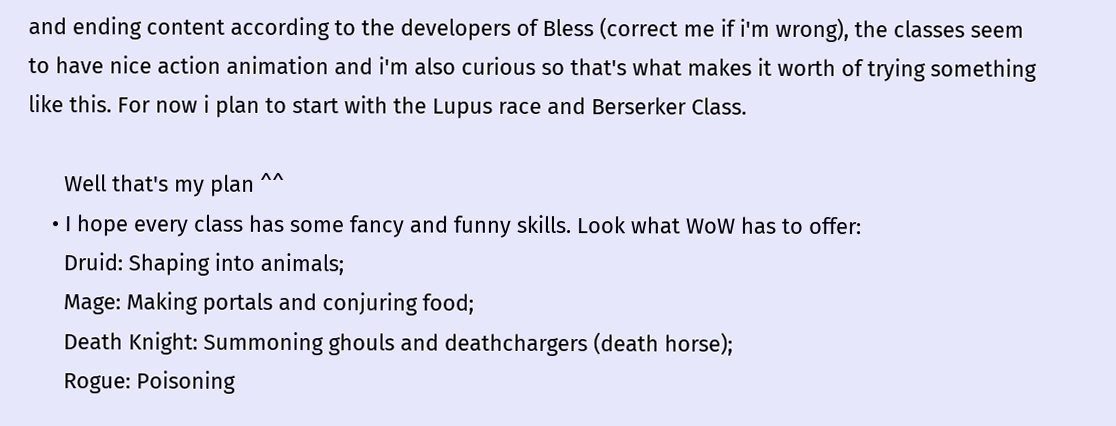and ending content according to the developers of Bless (correct me if i'm wrong), the classes seem to have nice action animation and i'm also curious so that's what makes it worth of trying something like this. For now i plan to start with the Lupus race and Berserker Class.

      Well that's my plan ^^
    • I hope every class has some fancy and funny skills. Look what WoW has to offer:
      Druid: Shaping into animals;
      Mage: Making portals and conjuring food;
      Death Knight: Summoning ghouls and deathchargers (death horse);
      Rogue: Poisoning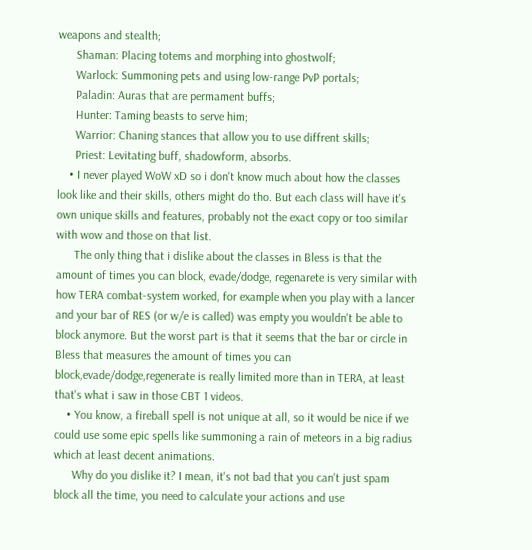weapons and stealth;
      Shaman: Placing totems and morphing into ghostwolf;
      Warlock: Summoning pets and using low-range PvP portals;
      Paladin: Auras that are permament buffs;
      Hunter: Taming beasts to serve him;
      Warrior: Chaning stances that allow you to use diffrent skills;
      Priest: Levitating buff, shadowform, absorbs.
    • I never played WoW xD so i don't know much about how the classes look like and their skills, others might do tho. But each class will have it's own unique skills and features, probably not the exact copy or too similar with wow and those on that list.
      The only thing that i dislike about the classes in Bless is that the amount of times you can block, evade/dodge, regenarete is very similar with how TERA combat-system worked, for example when you play with a lancer and your bar of RES (or w/e is called) was empty you wouldn't be able to block anymore. But the worst part is that it seems that the bar or circle in Bless that measures the amount of times you can block,evade/dodge,regenerate is really limited more than in TERA, at least that's what i saw in those CBT 1 videos.
    • You know, a fireball spell is not unique at all, so it would be nice if we could use some epic spells like summoning a rain of meteors in a big radius which at least decent animations.
      Why do you dislike it? I mean, it's not bad that you can't just spam block all the time, you need to calculate your actions and use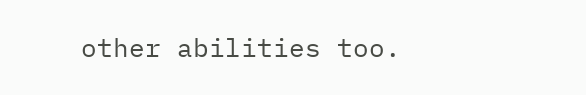other abilities too.